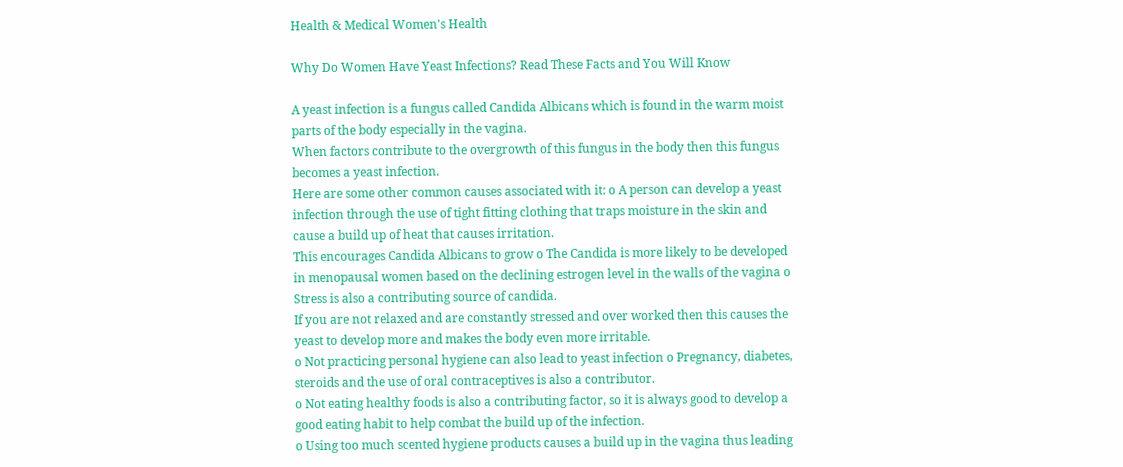Health & Medical Women's Health

Why Do Women Have Yeast Infections? Read These Facts and You Will Know

A yeast infection is a fungus called Candida Albicans which is found in the warm moist parts of the body especially in the vagina.
When factors contribute to the overgrowth of this fungus in the body then this fungus becomes a yeast infection.
Here are some other common causes associated with it: o A person can develop a yeast infection through the use of tight fitting clothing that traps moisture in the skin and cause a build up of heat that causes irritation.
This encourages Candida Albicans to grow o The Candida is more likely to be developed in menopausal women based on the declining estrogen level in the walls of the vagina o Stress is also a contributing source of candida.
If you are not relaxed and are constantly stressed and over worked then this causes the yeast to develop more and makes the body even more irritable.
o Not practicing personal hygiene can also lead to yeast infection o Pregnancy, diabetes, steroids and the use of oral contraceptives is also a contributor.
o Not eating healthy foods is also a contributing factor, so it is always good to develop a good eating habit to help combat the build up of the infection.
o Using too much scented hygiene products causes a build up in the vagina thus leading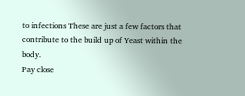to infections These are just a few factors that contribute to the build up of Yeast within the body.
Pay close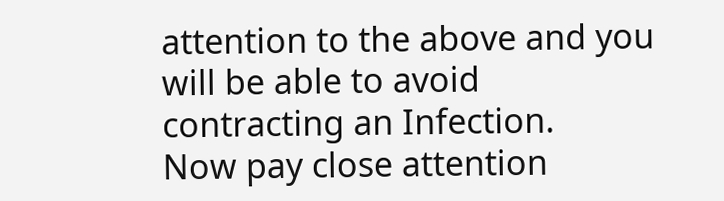attention to the above and you will be able to avoid contracting an Infection.
Now pay close attention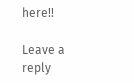here!!

Leave a reply